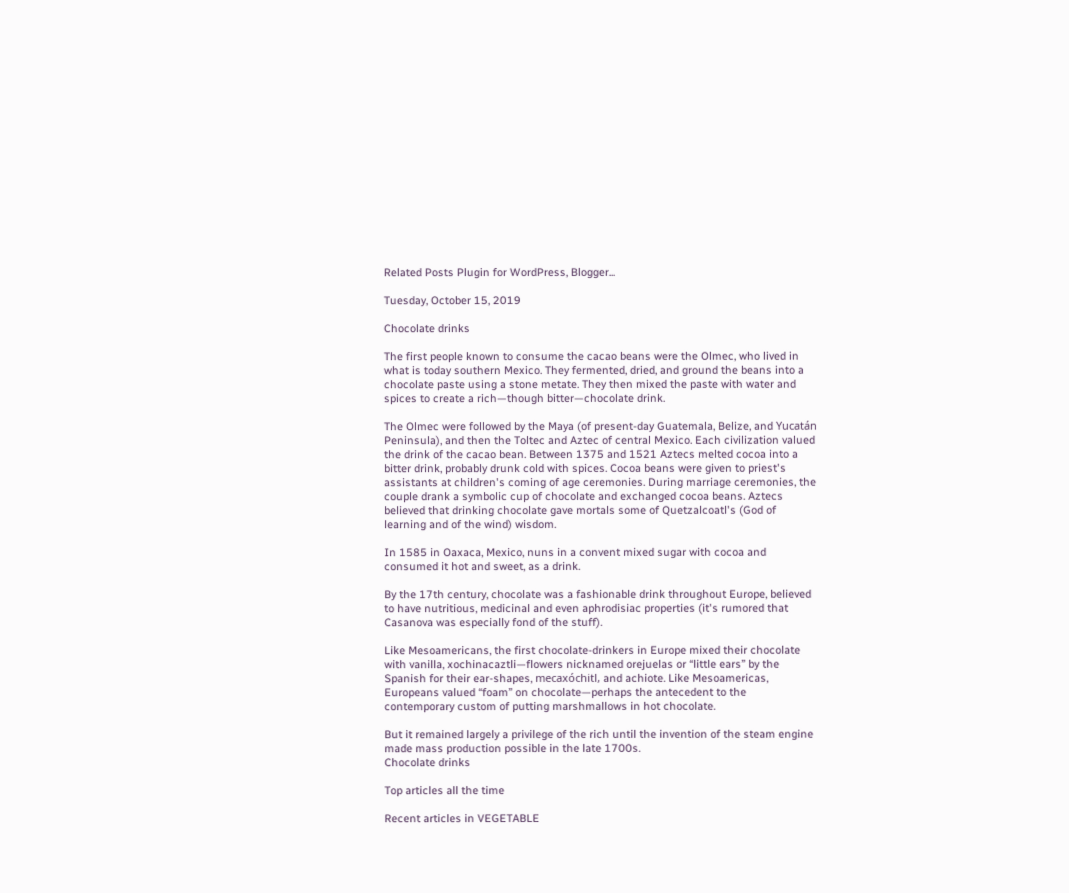Related Posts Plugin for WordPress, Blogger...

Tuesday, October 15, 2019

Chocolate drinks

The first people known to consume the cacao beans were the Olmec, who lived in what is today southern Mexico. They fermented, dried, and ground the beans into a chocolate paste using a stone metate. They then mixed the paste with water and spices to create a rich—though bitter—chocolate drink.

The Olmec were followed by the Maya (of present-day Guatemala, Belize, and Yucatán Peninsula), and then the Toltec and Aztec of central Mexico. Each civilization valued the drink of the cacao bean. Between 1375 and 1521 Aztecs melted cocoa into a bitter drink, probably drunk cold with spices. Cocoa beans were given to priest's assistants at children's coming of age ceremonies. During marriage ceremonies, the couple drank a symbolic cup of chocolate and exchanged cocoa beans. Aztecs believed that drinking chocolate gave mortals some of Quetzalcoatl's (God of learning and of the wind) wisdom.

In 1585 in Oaxaca, Mexico, nuns in a convent mixed sugar with cocoa and consumed it hot and sweet, as a drink.

By the 17th century, chocolate was a fashionable drink throughout Europe, believed to have nutritious, medicinal and even aphrodisiac properties (it's rumored that Casanova was especially fond of the stuff).

Like Mesoamericans, the first chocolate-drinkers in Europe mixed their chocolate with vanilla, xochinacaztli—flowers nicknamed orejuelas or “little ears” by the Spanish for their ear-shapes, mecaxóchitl, and achiote. Like Mesoamericas, Europeans valued “foam” on chocolate—perhaps the antecedent to the contemporary custom of putting marshmallows in hot chocolate.

But it remained largely a privilege of the rich until the invention of the steam engine made mass production possible in the late 1700s.
Chocolate drinks

Top articles all the time

Recent articles in VEGETABLE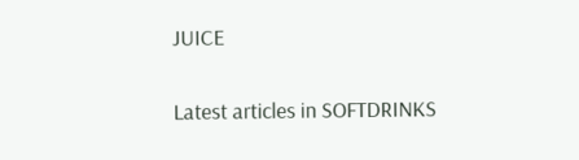JUICE

Latest articles in SOFTDRINKS